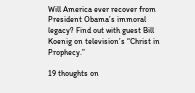Will America ever recover from President Obama’s immoral legacy? Find out with guest Bill Koenig on television’s “Christ in Prophecy.”

19 thoughts on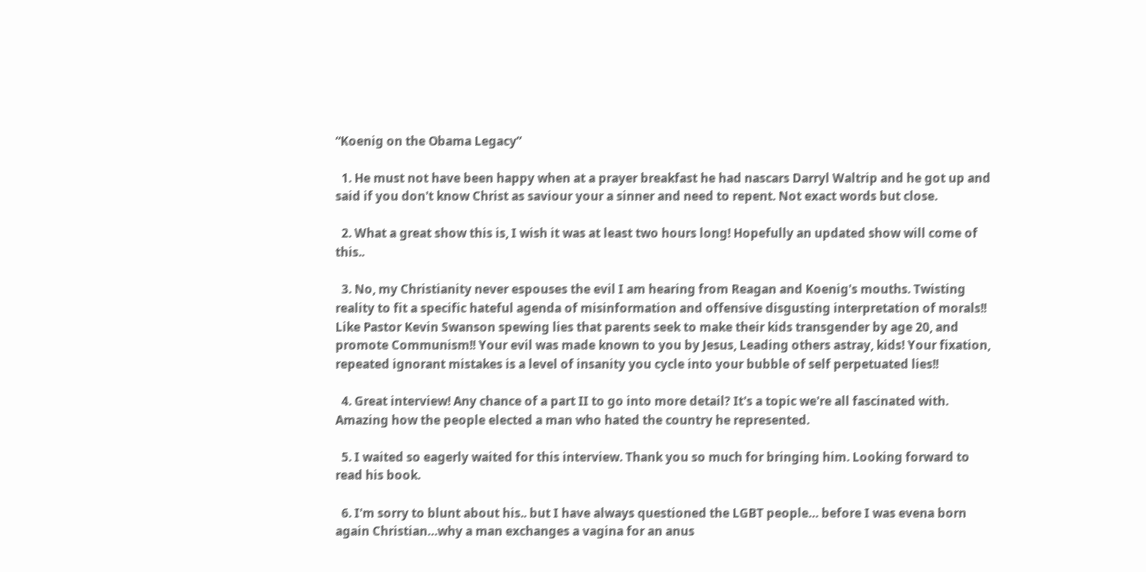“Koenig on the Obama Legacy”

  1. He must not have been happy when at a prayer breakfast he had nascars Darryl Waltrip and he got up and said if you don't know Christ as saviour your a sinner and need to repent. Not exact words but close.

  2. What a great show this is, I wish it was at least two hours long! Hopefully an updated show will come of this..

  3. No, my Christianity never espouses the evil I am hearing from Reagan and Koenig's mouths. Twisting reality to fit a specific hateful agenda of misinformation and offensive disgusting interpretation of morals!! Like Pastor Kevin Swanson spewing lies that parents seek to make their kids transgender by age 20, and promote Communism!! Your evil was made known to you by Jesus, Leading others astray, kids! Your fixation, repeated ignorant mistakes is a level of insanity you cycle into your bubble of self perpetuated lies!!

  4. Great interview! Any chance of a part II to go into more detail? It's a topic we're all fascinated with. Amazing how the people elected a man who hated the country he represented.

  5. I waited so eagerly waited for this interview. Thank you so much for bringing him. Looking forward to read his book.

  6. I'm sorry to blunt about his.. but I have always questioned the LGBT people… before I was evena born again Christian…why a man exchanges a vagina for an anus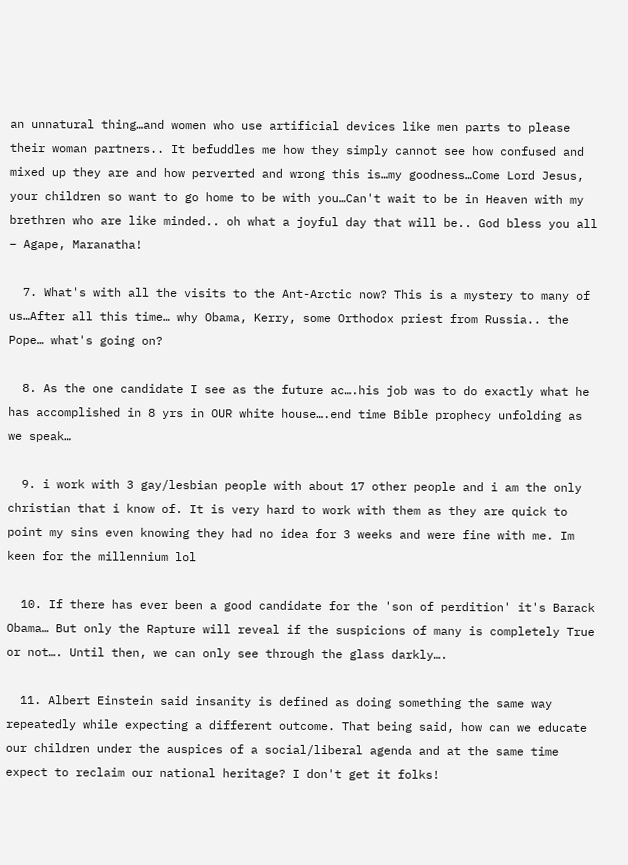an unnatural thing…and women who use artificial devices like men parts to please their woman partners.. It befuddles me how they simply cannot see how confused and mixed up they are and how perverted and wrong this is…my goodness…Come Lord Jesus, your children so want to go home to be with you…Can't wait to be in Heaven with my brethren who are like minded.. oh what a joyful day that will be.. God bless you all – Agape, Maranatha!

  7. What's with all the visits to the Ant-Arctic now? This is a mystery to many of us…After all this time… why Obama, Kerry, some Orthodox priest from Russia.. the Pope… what's going on?

  8. As the one candidate I see as the future ac….his job was to do exactly what he has accomplished in 8 yrs in OUR white house….end time Bible prophecy unfolding as we speak…

  9. i work with 3 gay/lesbian people with about 17 other people and i am the only christian that i know of. It is very hard to work with them as they are quick to point my sins even knowing they had no idea for 3 weeks and were fine with me. Im keen for the millennium lol

  10. If there has ever been a good candidate for the 'son of perdition' it's Barack Obama… But only the Rapture will reveal if the suspicions of many is completely True or not…. Until then, we can only see through the glass darkly….

  11. Albert Einstein said insanity is defined as doing something the same way repeatedly while expecting a different outcome. That being said, how can we educate our children under the auspices of a social/liberal agenda and at the same time expect to reclaim our national heritage? I don't get it folks!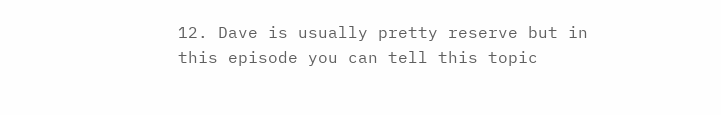12. Dave is usually pretty reserve but in this episode you can tell this topic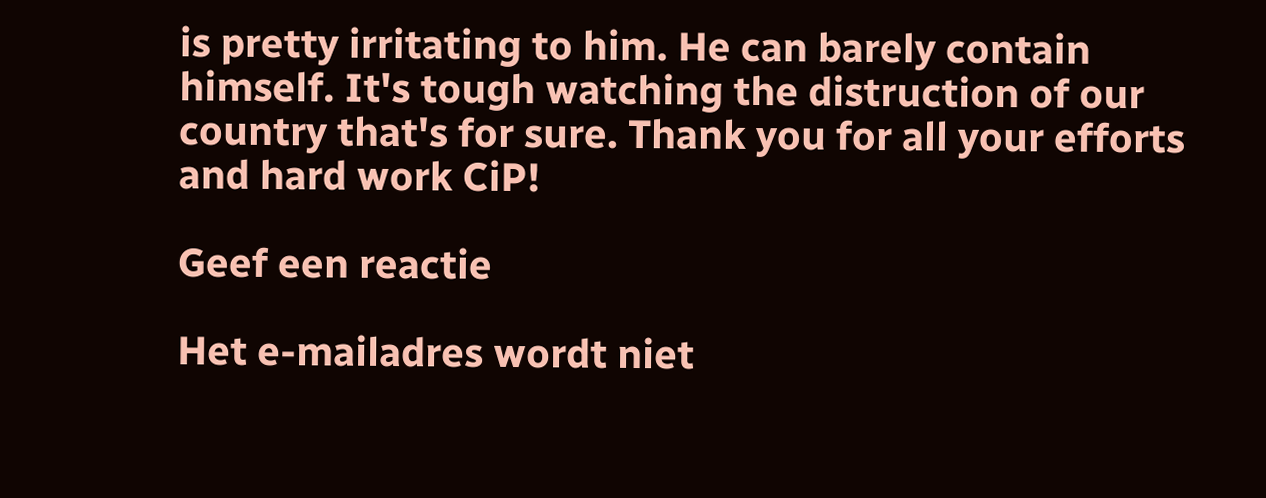is pretty irritating to him. He can barely contain himself. It's tough watching the distruction of our country that's for sure. Thank you for all your efforts and hard work CiP!

Geef een reactie

Het e-mailadres wordt niet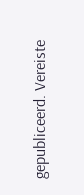gepubliceerd. Vereiste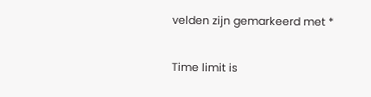velden zijn gemarkeerd met *

Time limit is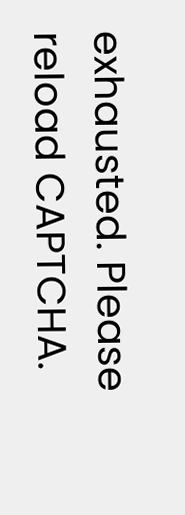exhausted. Please reload CAPTCHA.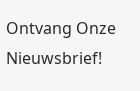Ontvang Onze Nieuwsbrief!